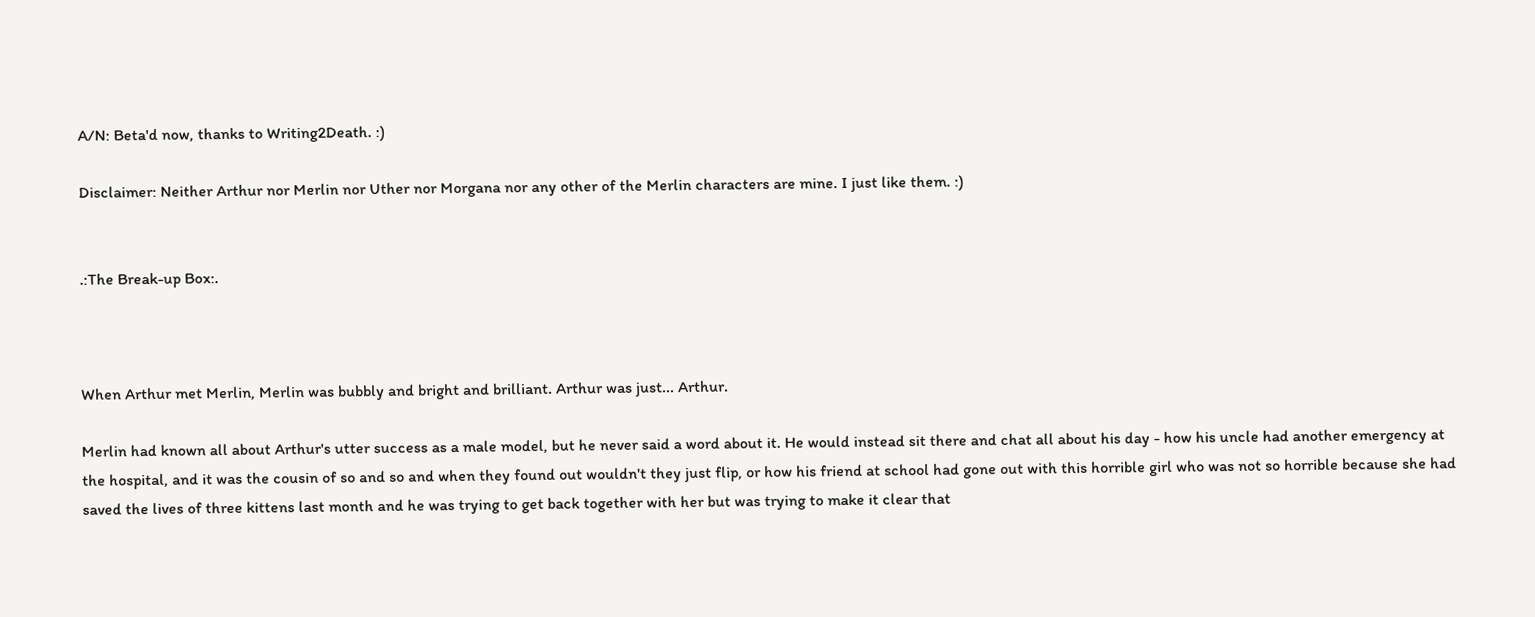A/N: Beta'd now, thanks to Writing2Death. :)

Disclaimer: Neither Arthur nor Merlin nor Uther nor Morgana nor any other of the Merlin characters are mine. I just like them. :)


.:The Break-up Box:.



When Arthur met Merlin, Merlin was bubbly and bright and brilliant. Arthur was just... Arthur.

Merlin had known all about Arthur's utter success as a male model, but he never said a word about it. He would instead sit there and chat all about his day - how his uncle had another emergency at the hospital, and it was the cousin of so and so and when they found out wouldn't they just flip, or how his friend at school had gone out with this horrible girl who was not so horrible because she had saved the lives of three kittens last month and he was trying to get back together with her but was trying to make it clear that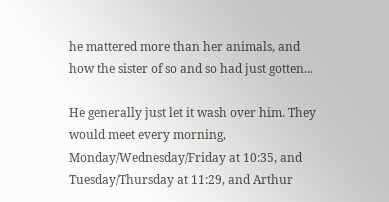he mattered more than her animals, and how the sister of so and so had just gotten...

He generally just let it wash over him. They would meet every morning, Monday/Wednesday/Friday at 10:35, and Tuesday/Thursday at 11:29, and Arthur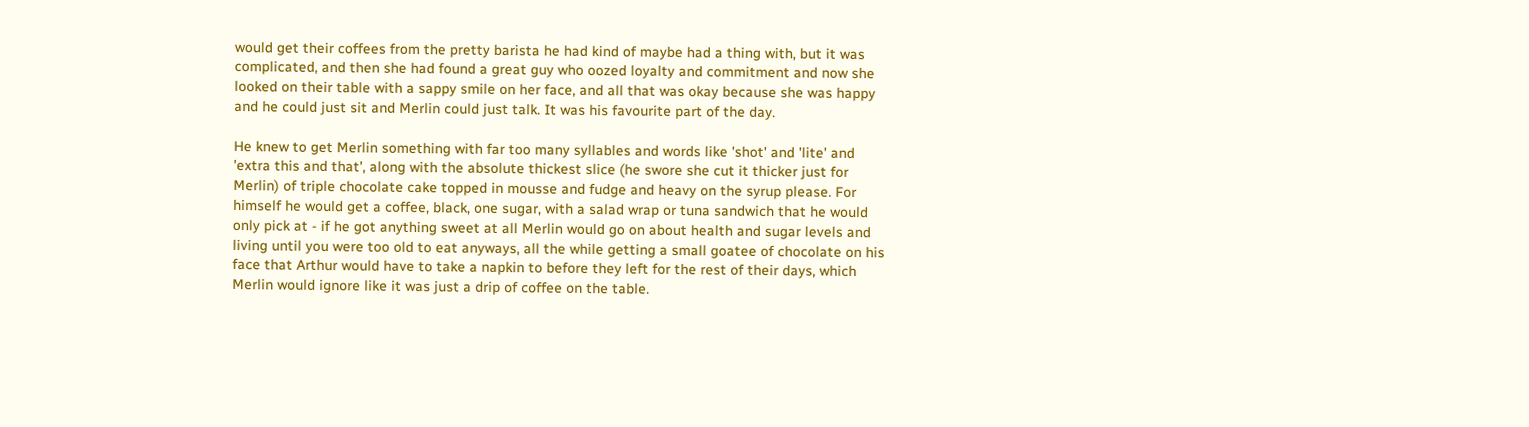would get their coffees from the pretty barista he had kind of maybe had a thing with, but it was complicated, and then she had found a great guy who oozed loyalty and commitment and now she looked on their table with a sappy smile on her face, and all that was okay because she was happy and he could just sit and Merlin could just talk. It was his favourite part of the day.

He knew to get Merlin something with far too many syllables and words like 'shot' and 'lite' and 'extra this and that', along with the absolute thickest slice (he swore she cut it thicker just for Merlin) of triple chocolate cake topped in mousse and fudge and heavy on the syrup please. For himself he would get a coffee, black, one sugar, with a salad wrap or tuna sandwich that he would only pick at - if he got anything sweet at all Merlin would go on about health and sugar levels and living until you were too old to eat anyways, all the while getting a small goatee of chocolate on his face that Arthur would have to take a napkin to before they left for the rest of their days, which Merlin would ignore like it was just a drip of coffee on the table.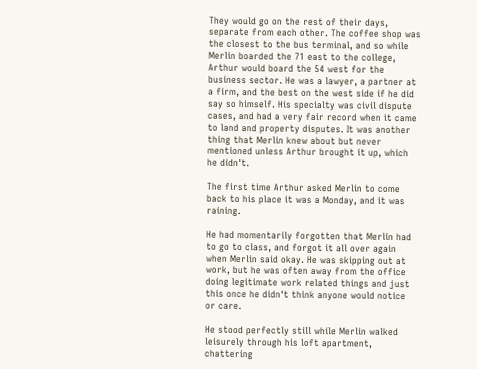They would go on the rest of their days, separate from each other. The coffee shop was the closest to the bus terminal, and so while Merlin boarded the 71 east to the college, Arthur would board the 54 west for the business sector. He was a lawyer, a partner at a firm, and the best on the west side if he did say so himself. His specialty was civil dispute cases, and had a very fair record when it came to land and property disputes. It was another thing that Merlin knew about but never mentioned unless Arthur brought it up, which he didn't.

The first time Arthur asked Merlin to come back to his place it was a Monday, and it was raining.

He had momentarily forgotten that Merlin had to go to class, and forgot it all over again when Merlin said okay. He was skipping out at work, but he was often away from the office doing legitimate work related things and just this once he didn't think anyone would notice or care.

He stood perfectly still while Merlin walked leisurely through his loft apartment, chattering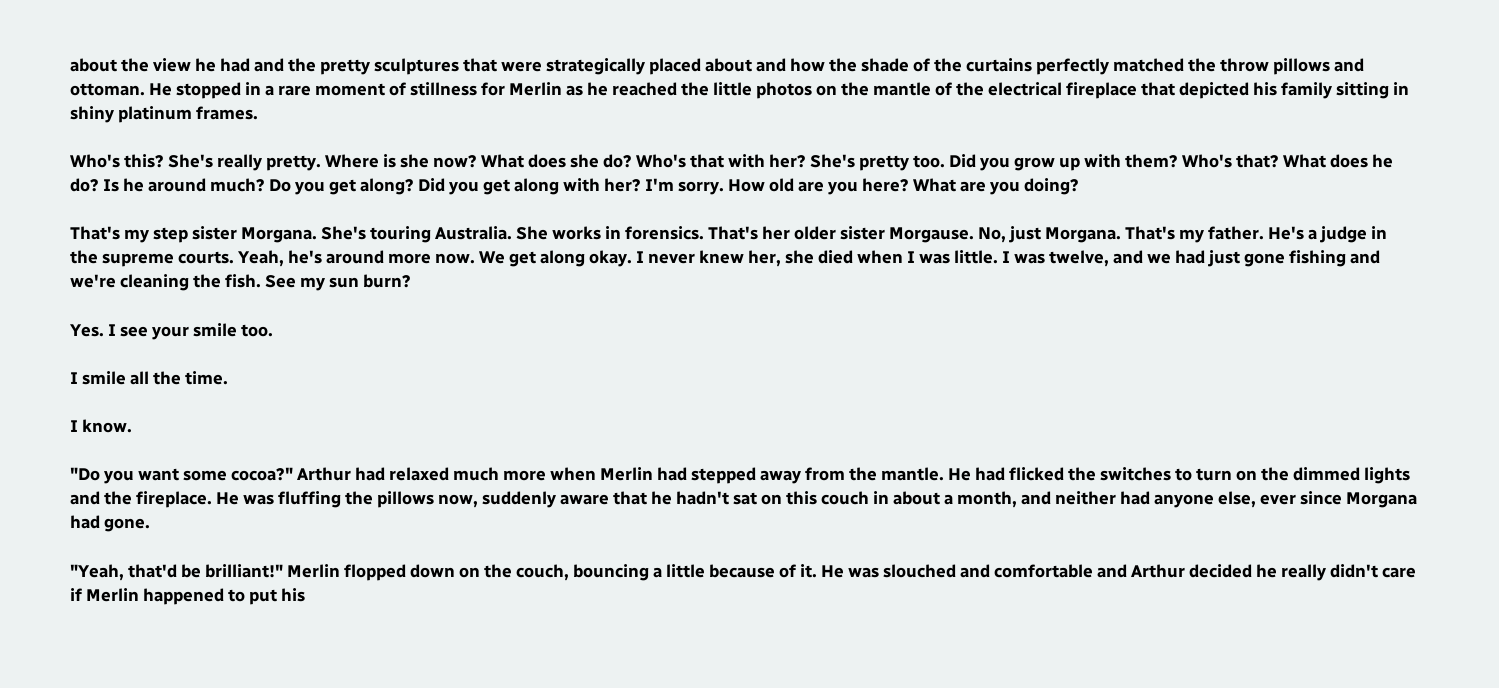about the view he had and the pretty sculptures that were strategically placed about and how the shade of the curtains perfectly matched the throw pillows and ottoman. He stopped in a rare moment of stillness for Merlin as he reached the little photos on the mantle of the electrical fireplace that depicted his family sitting in shiny platinum frames.

Who's this? She's really pretty. Where is she now? What does she do? Who's that with her? She's pretty too. Did you grow up with them? Who's that? What does he do? Is he around much? Do you get along? Did you get along with her? I'm sorry. How old are you here? What are you doing?

That's my step sister Morgana. She's touring Australia. She works in forensics. That's her older sister Morgause. No, just Morgana. That's my father. He's a judge in the supreme courts. Yeah, he's around more now. We get along okay. I never knew her, she died when I was little. I was twelve, and we had just gone fishing and we're cleaning the fish. See my sun burn?

Yes. I see your smile too.

I smile all the time.

I know.

"Do you want some cocoa?" Arthur had relaxed much more when Merlin had stepped away from the mantle. He had flicked the switches to turn on the dimmed lights and the fireplace. He was fluffing the pillows now, suddenly aware that he hadn't sat on this couch in about a month, and neither had anyone else, ever since Morgana had gone.

"Yeah, that'd be brilliant!" Merlin flopped down on the couch, bouncing a little because of it. He was slouched and comfortable and Arthur decided he really didn't care if Merlin happened to put his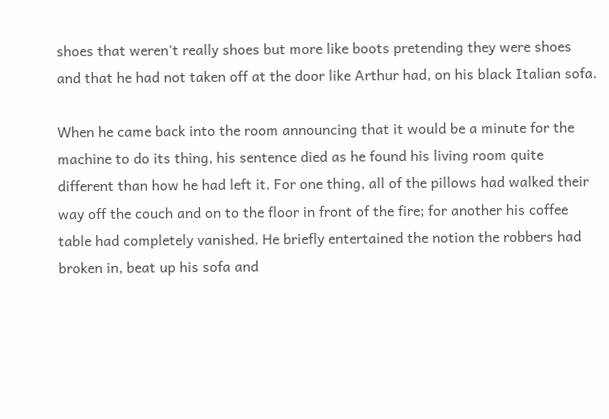shoes that weren't really shoes but more like boots pretending they were shoes and that he had not taken off at the door like Arthur had, on his black Italian sofa.

When he came back into the room announcing that it would be a minute for the machine to do its thing, his sentence died as he found his living room quite different than how he had left it. For one thing, all of the pillows had walked their way off the couch and on to the floor in front of the fire; for another his coffee table had completely vanished. He briefly entertained the notion the robbers had broken in, beat up his sofa and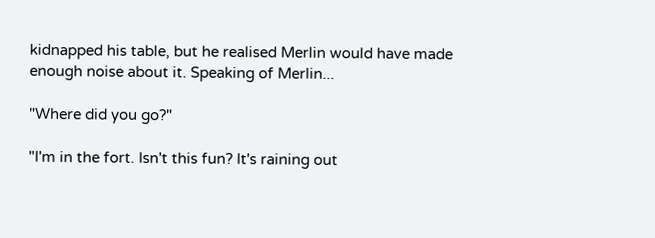kidnapped his table, but he realised Merlin would have made enough noise about it. Speaking of Merlin...

"Where did you go?"

"I'm in the fort. Isn't this fun? It's raining out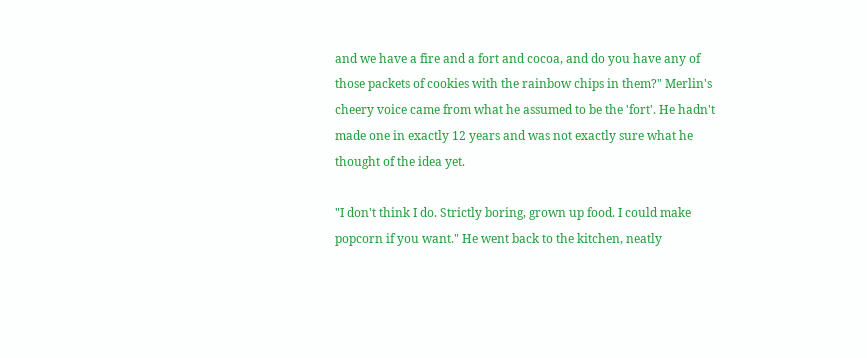and we have a fire and a fort and cocoa, and do you have any of those packets of cookies with the rainbow chips in them?" Merlin's cheery voice came from what he assumed to be the 'fort'. He hadn't made one in exactly 12 years and was not exactly sure what he thought of the idea yet.

"I don't think I do. Strictly boring, grown up food. I could make popcorn if you want." He went back to the kitchen, neatly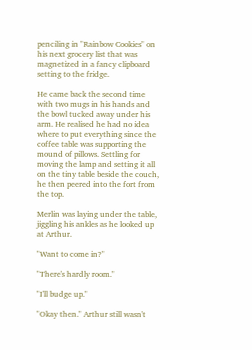penciling in "Rainbow Cookies" on his next grocery list that was magnetized in a fancy clipboard setting to the fridge.

He came back the second time with two mugs in his hands and the bowl tucked away under his arm. He realised he had no idea where to put everything since the coffee table was supporting the mound of pillows. Settling for moving the lamp and setting it all on the tiny table beside the couch, he then peered into the fort from the top.

Merlin was laying under the table, jiggling his ankles as he looked up at Arthur.

"Want to come in?"

"There's hardly room."

"I'll budge up."

"Okay then." Arthur still wasn't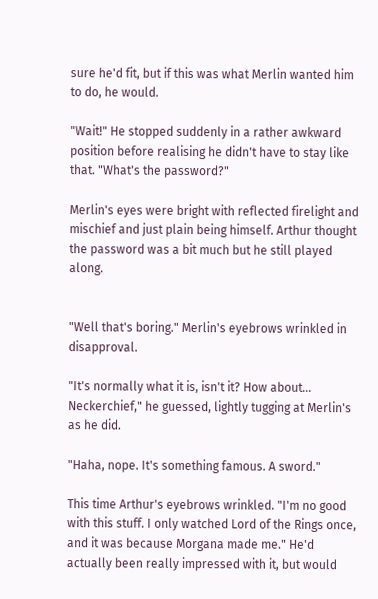sure he'd fit, but if this was what Merlin wanted him to do, he would.

"Wait!" He stopped suddenly in a rather awkward position before realising he didn't have to stay like that. "What's the password?"

Merlin's eyes were bright with reflected firelight and mischief and just plain being himself. Arthur thought the password was a bit much but he still played along.


"Well that's boring." Merlin's eyebrows wrinkled in disapproval.

"It's normally what it is, isn't it? How about... Neckerchief," he guessed, lightly tugging at Merlin's as he did.

"Haha, nope. It's something famous. A sword."

This time Arthur's eyebrows wrinkled. "I'm no good with this stuff. I only watched Lord of the Rings once, and it was because Morgana made me." He'd actually been really impressed with it, but would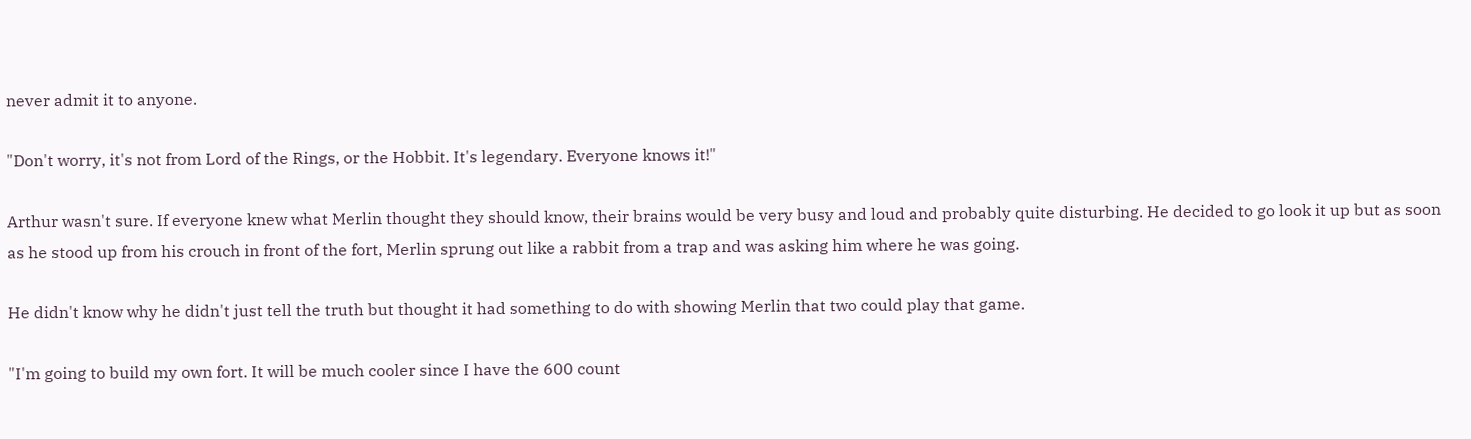never admit it to anyone.

"Don't worry, it's not from Lord of the Rings, or the Hobbit. It's legendary. Everyone knows it!"

Arthur wasn't sure. If everyone knew what Merlin thought they should know, their brains would be very busy and loud and probably quite disturbing. He decided to go look it up but as soon as he stood up from his crouch in front of the fort, Merlin sprung out like a rabbit from a trap and was asking him where he was going.

He didn't know why he didn't just tell the truth but thought it had something to do with showing Merlin that two could play that game.

"I'm going to build my own fort. It will be much cooler since I have the 600 count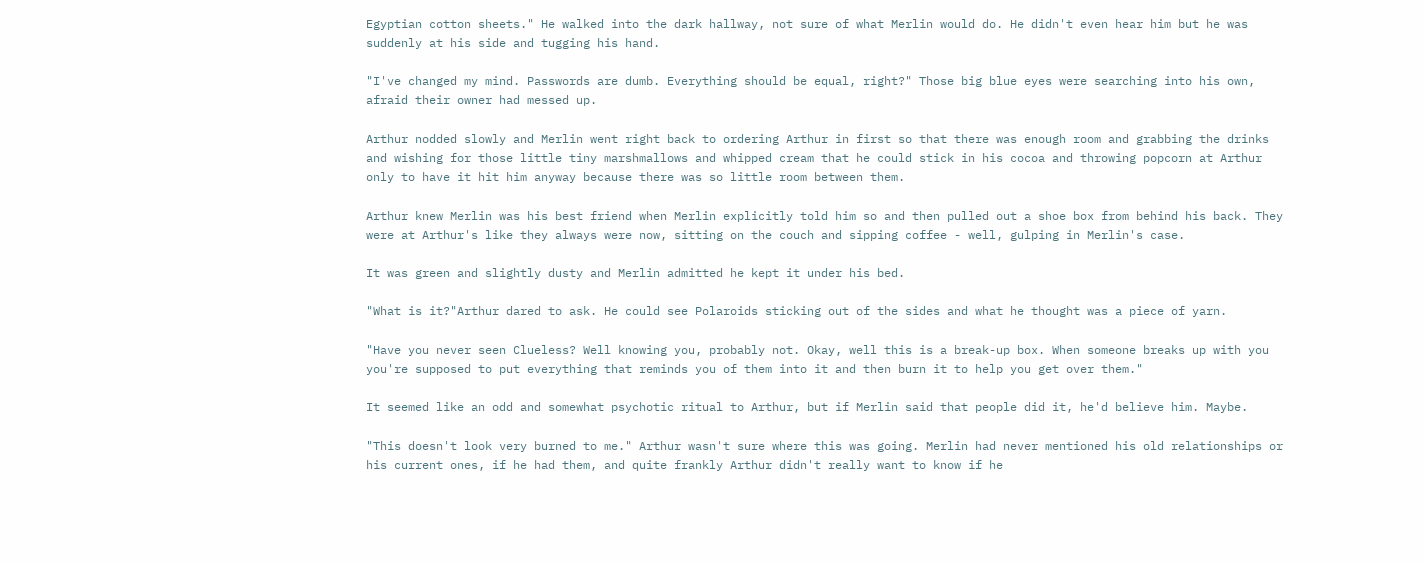Egyptian cotton sheets." He walked into the dark hallway, not sure of what Merlin would do. He didn't even hear him but he was suddenly at his side and tugging his hand.

"I've changed my mind. Passwords are dumb. Everything should be equal, right?" Those big blue eyes were searching into his own, afraid their owner had messed up.

Arthur nodded slowly and Merlin went right back to ordering Arthur in first so that there was enough room and grabbing the drinks and wishing for those little tiny marshmallows and whipped cream that he could stick in his cocoa and throwing popcorn at Arthur only to have it hit him anyway because there was so little room between them.

Arthur knew Merlin was his best friend when Merlin explicitly told him so and then pulled out a shoe box from behind his back. They were at Arthur's like they always were now, sitting on the couch and sipping coffee - well, gulping in Merlin's case.

It was green and slightly dusty and Merlin admitted he kept it under his bed.

"What is it?"Arthur dared to ask. He could see Polaroids sticking out of the sides and what he thought was a piece of yarn.

"Have you never seen Clueless? Well knowing you, probably not. Okay, well this is a break-up box. When someone breaks up with you you're supposed to put everything that reminds you of them into it and then burn it to help you get over them."

It seemed like an odd and somewhat psychotic ritual to Arthur, but if Merlin said that people did it, he'd believe him. Maybe.

"This doesn't look very burned to me." Arthur wasn't sure where this was going. Merlin had never mentioned his old relationships or his current ones, if he had them, and quite frankly Arthur didn't really want to know if he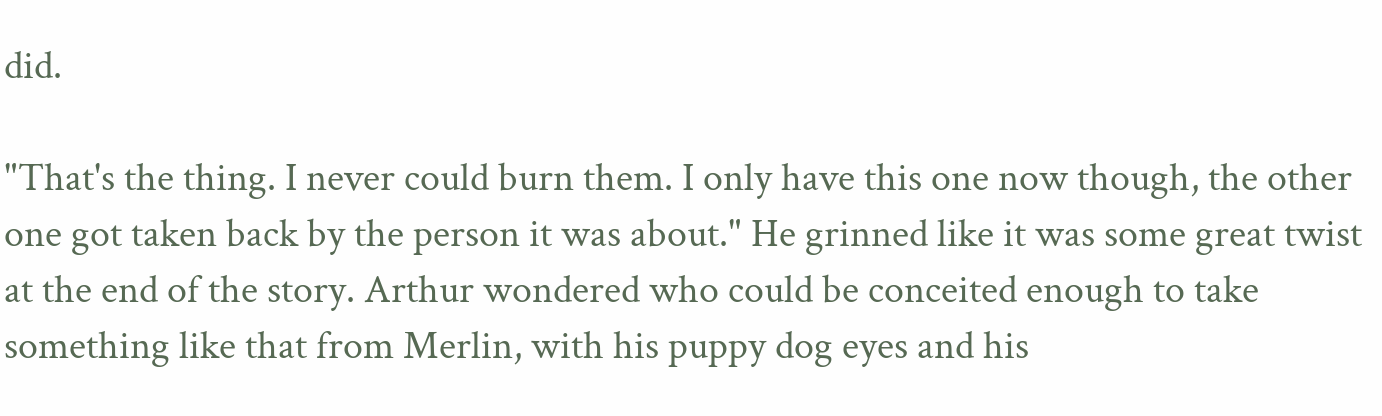did.

"That's the thing. I never could burn them. I only have this one now though, the other one got taken back by the person it was about." He grinned like it was some great twist at the end of the story. Arthur wondered who could be conceited enough to take something like that from Merlin, with his puppy dog eyes and his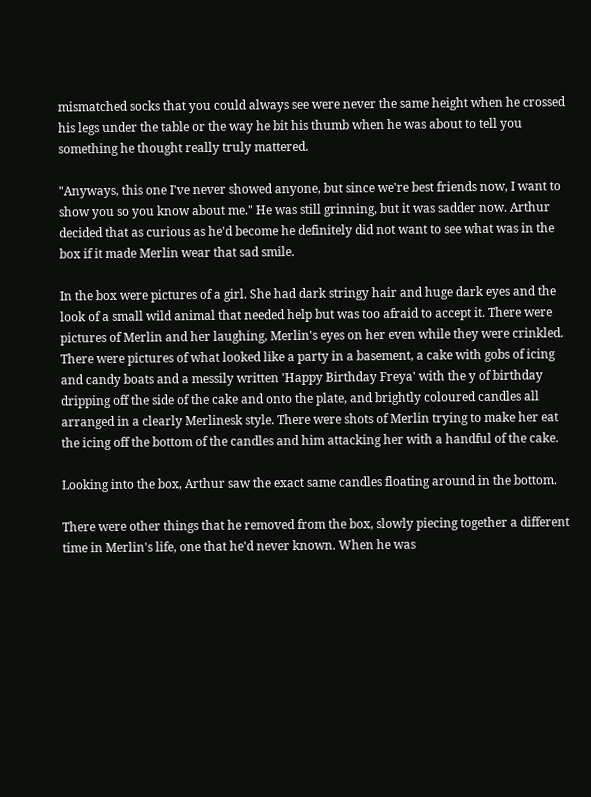mismatched socks that you could always see were never the same height when he crossed his legs under the table or the way he bit his thumb when he was about to tell you something he thought really truly mattered.

"Anyways, this one I've never showed anyone, but since we're best friends now, I want to show you so you know about me." He was still grinning, but it was sadder now. Arthur decided that as curious as he'd become he definitely did not want to see what was in the box if it made Merlin wear that sad smile.

In the box were pictures of a girl. She had dark stringy hair and huge dark eyes and the look of a small wild animal that needed help but was too afraid to accept it. There were pictures of Merlin and her laughing, Merlin's eyes on her even while they were crinkled. There were pictures of what looked like a party in a basement, a cake with gobs of icing and candy boats and a messily written 'Happy Birthday Freya' with the y of birthday dripping off the side of the cake and onto the plate, and brightly coloured candles all arranged in a clearly Merlinesk style. There were shots of Merlin trying to make her eat the icing off the bottom of the candles and him attacking her with a handful of the cake.

Looking into the box, Arthur saw the exact same candles floating around in the bottom.

There were other things that he removed from the box, slowly piecing together a different time in Merlin's life, one that he'd never known. When he was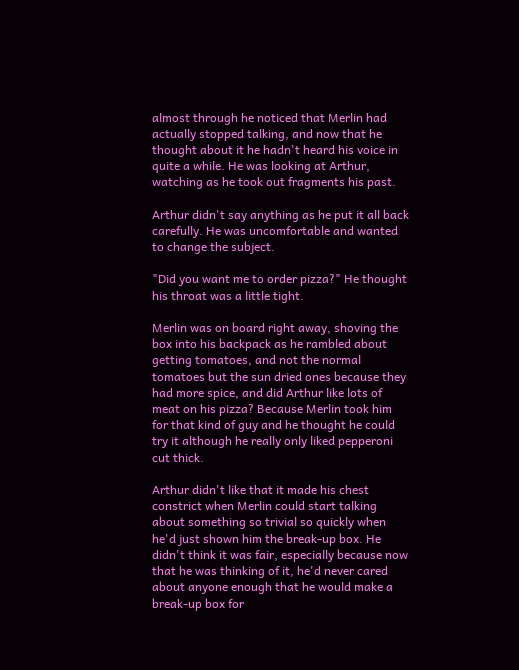almost through he noticed that Merlin had actually stopped talking, and now that he thought about it he hadn't heard his voice in quite a while. He was looking at Arthur, watching as he took out fragments his past.

Arthur didn't say anything as he put it all back carefully. He was uncomfortable and wanted to change the subject.

"Did you want me to order pizza?" He thought his throat was a little tight.

Merlin was on board right away, shoving the box into his backpack as he rambled about getting tomatoes, and not the normal tomatoes but the sun dried ones because they had more spice, and did Arthur like lots of meat on his pizza? Because Merlin took him for that kind of guy and he thought he could try it although he really only liked pepperoni cut thick.

Arthur didn't like that it made his chest constrict when Merlin could start talking about something so trivial so quickly when he'd just shown him the break-up box. He didn't think it was fair, especially because now that he was thinking of it, he'd never cared about anyone enough that he would make a break-up box for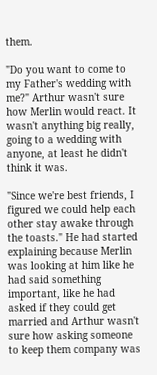them.

"Do you want to come to my Father's wedding with me?" Arthur wasn't sure how Merlin would react. It wasn't anything big really, going to a wedding with anyone, at least he didn't think it was.

"Since we're best friends, I figured we could help each other stay awake through the toasts." He had started explaining because Merlin was looking at him like he had said something important, like he had asked if they could get married and Arthur wasn't sure how asking someone to keep them company was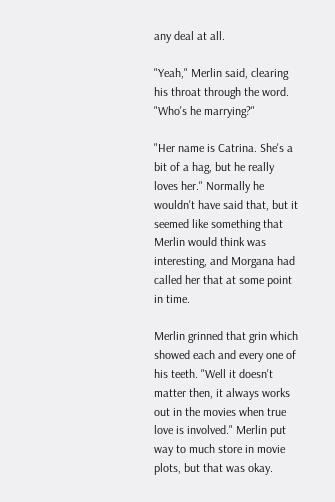any deal at all.

"Yeah," Merlin said, clearing his throat through the word. "Who's he marrying?"

"Her name is Catrina. She's a bit of a hag, but he really loves her." Normally he wouldn't have said that, but it seemed like something that Merlin would think was interesting, and Morgana had called her that at some point in time.

Merlin grinned that grin which showed each and every one of his teeth. "Well it doesn't matter then, it always works out in the movies when true love is involved." Merlin put way to much store in movie plots, but that was okay.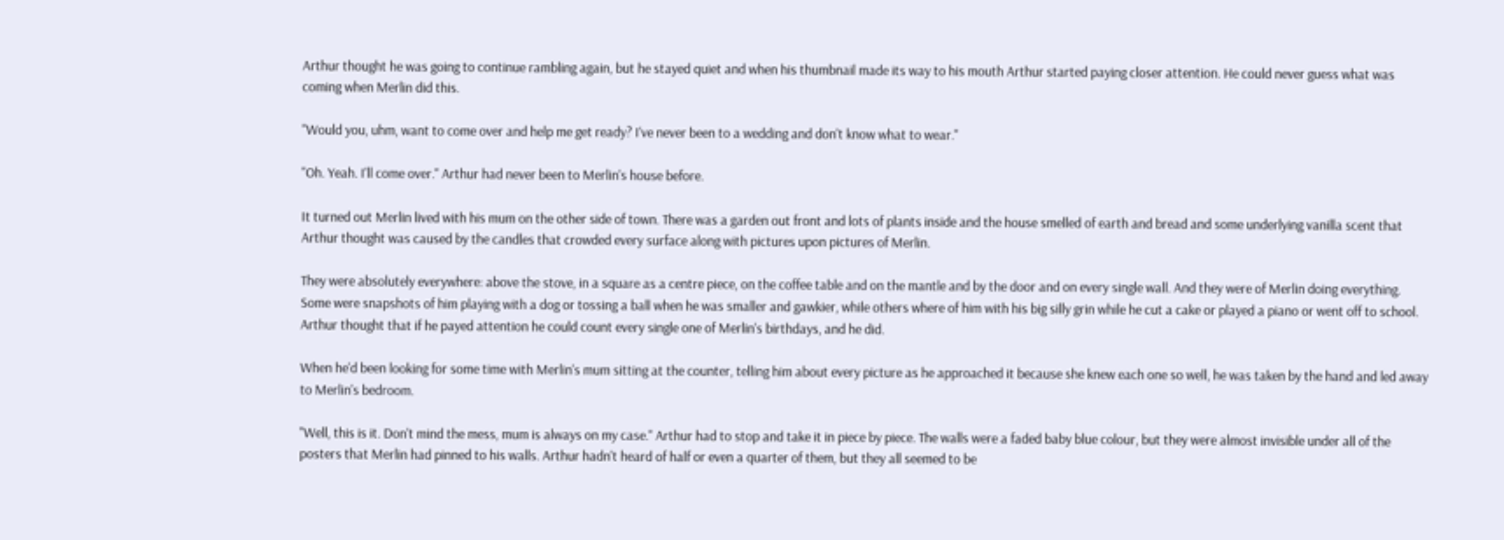Arthur thought he was going to continue rambling again, but he stayed quiet and when his thumbnail made its way to his mouth Arthur started paying closer attention. He could never guess what was coming when Merlin did this.

"Would you, uhm, want to come over and help me get ready? I've never been to a wedding and don't know what to wear."

"Oh. Yeah. I'll come over." Arthur had never been to Merlin's house before.

It turned out Merlin lived with his mum on the other side of town. There was a garden out front and lots of plants inside and the house smelled of earth and bread and some underlying vanilla scent that Arthur thought was caused by the candles that crowded every surface along with pictures upon pictures of Merlin.

They were absolutely everywhere: above the stove, in a square as a centre piece, on the coffee table and on the mantle and by the door and on every single wall. And they were of Merlin doing everything. Some were snapshots of him playing with a dog or tossing a ball when he was smaller and gawkier, while others where of him with his big silly grin while he cut a cake or played a piano or went off to school. Arthur thought that if he payed attention he could count every single one of Merlin's birthdays, and he did.

When he'd been looking for some time with Merlin's mum sitting at the counter, telling him about every picture as he approached it because she knew each one so well, he was taken by the hand and led away to Merlin's bedroom.

"Well, this is it. Don't mind the mess, mum is always on my case." Arthur had to stop and take it in piece by piece. The walls were a faded baby blue colour, but they were almost invisible under all of the posters that Merlin had pinned to his walls. Arthur hadn't heard of half or even a quarter of them, but they all seemed to be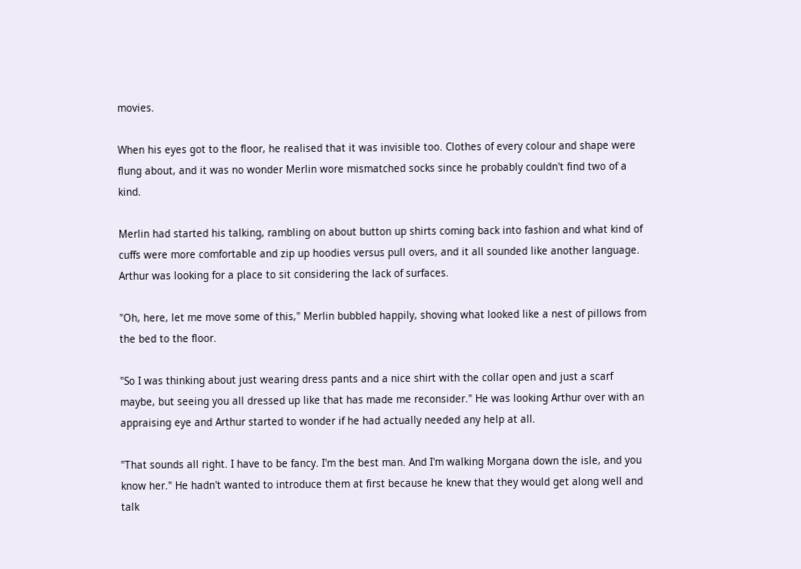movies.

When his eyes got to the floor, he realised that it was invisible too. Clothes of every colour and shape were flung about, and it was no wonder Merlin wore mismatched socks since he probably couldn't find two of a kind.

Merlin had started his talking, rambling on about button up shirts coming back into fashion and what kind of cuffs were more comfortable and zip up hoodies versus pull overs, and it all sounded like another language. Arthur was looking for a place to sit considering the lack of surfaces.

"Oh, here, let me move some of this," Merlin bubbled happily, shoving what looked like a nest of pillows from the bed to the floor.

"So I was thinking about just wearing dress pants and a nice shirt with the collar open and just a scarf maybe, but seeing you all dressed up like that has made me reconsider." He was looking Arthur over with an appraising eye and Arthur started to wonder if he had actually needed any help at all.

"That sounds all right. I have to be fancy. I'm the best man. And I'm walking Morgana down the isle, and you know her." He hadn't wanted to introduce them at first because he knew that they would get along well and talk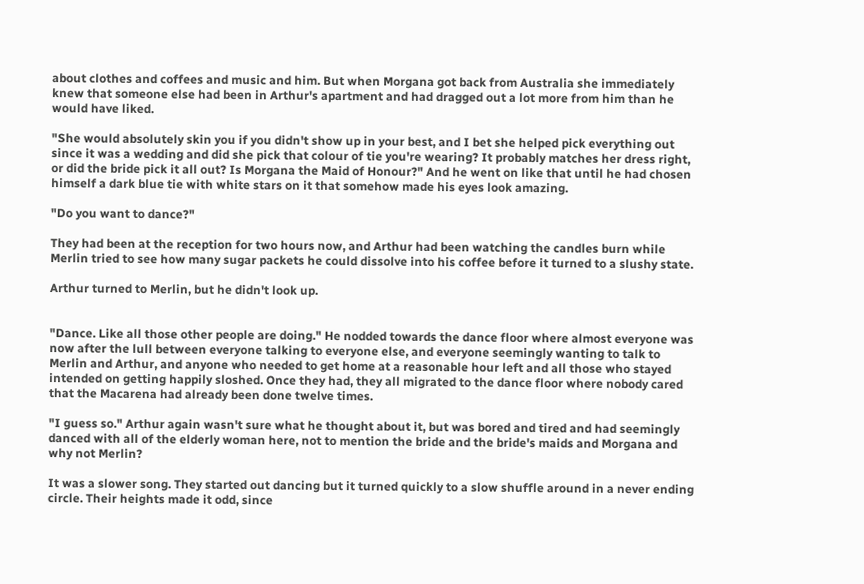about clothes and coffees and music and him. But when Morgana got back from Australia she immediately knew that someone else had been in Arthur's apartment and had dragged out a lot more from him than he would have liked.

"She would absolutely skin you if you didn't show up in your best, and I bet she helped pick everything out since it was a wedding and did she pick that colour of tie you're wearing? It probably matches her dress right, or did the bride pick it all out? Is Morgana the Maid of Honour?" And he went on like that until he had chosen himself a dark blue tie with white stars on it that somehow made his eyes look amazing.

"Do you want to dance?"

They had been at the reception for two hours now, and Arthur had been watching the candles burn while Merlin tried to see how many sugar packets he could dissolve into his coffee before it turned to a slushy state.

Arthur turned to Merlin, but he didn't look up.


"Dance. Like all those other people are doing." He nodded towards the dance floor where almost everyone was now after the lull between everyone talking to everyone else, and everyone seemingly wanting to talk to Merlin and Arthur, and anyone who needed to get home at a reasonable hour left and all those who stayed intended on getting happily sloshed. Once they had, they all migrated to the dance floor where nobody cared that the Macarena had already been done twelve times.

"I guess so." Arthur again wasn't sure what he thought about it, but was bored and tired and had seemingly danced with all of the elderly woman here, not to mention the bride and the bride's maids and Morgana and why not Merlin?

It was a slower song. They started out dancing but it turned quickly to a slow shuffle around in a never ending circle. Their heights made it odd, since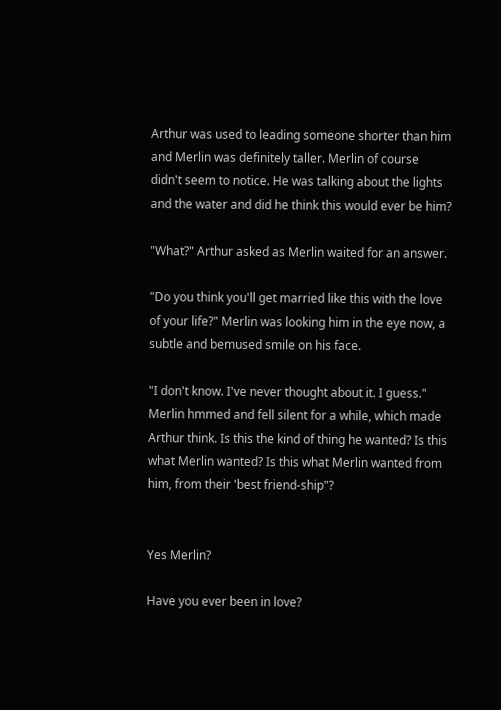Arthur was used to leading someone shorter than him and Merlin was definitely taller. Merlin of course didn't seem to notice. He was talking about the lights and the water and did he think this would ever be him?

"What?" Arthur asked as Merlin waited for an answer.

"Do you think you'll get married like this with the love of your life?" Merlin was looking him in the eye now, a subtle and bemused smile on his face.

"I don't know. I've never thought about it. I guess." Merlin hmmed and fell silent for a while, which made Arthur think. Is this the kind of thing he wanted? Is this what Merlin wanted? Is this what Merlin wanted from him, from their 'best friend-ship"?


Yes Merlin?

Have you ever been in love?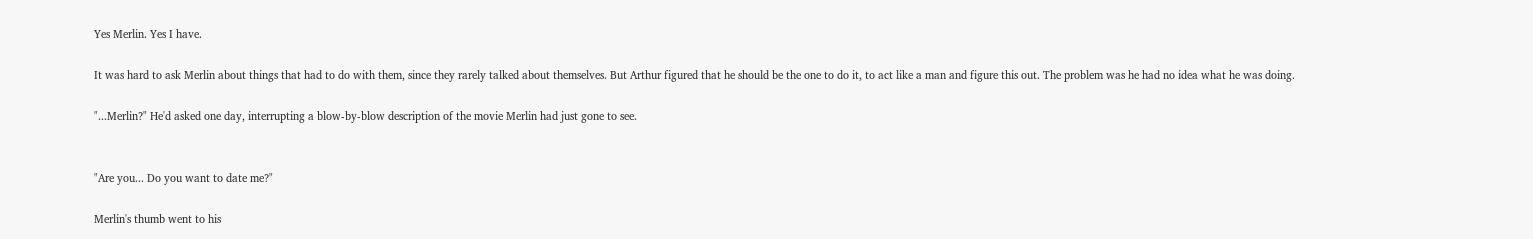Yes Merlin. Yes I have.

It was hard to ask Merlin about things that had to do with them, since they rarely talked about themselves. But Arthur figured that he should be the one to do it, to act like a man and figure this out. The problem was he had no idea what he was doing.

"...Merlin?" He'd asked one day, interrupting a blow-by-blow description of the movie Merlin had just gone to see.


"Are you... Do you want to date me?"

Merlin's thumb went to his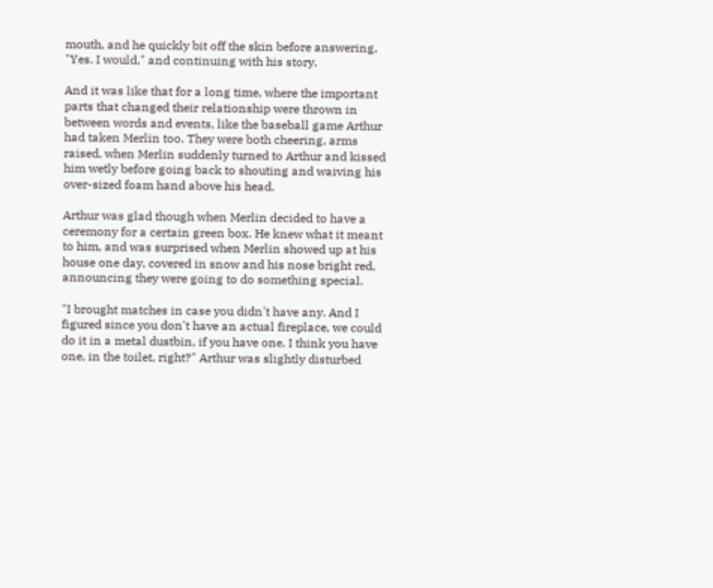mouth, and he quickly bit off the skin before answering, "Yes. I would," and continuing with his story.

And it was like that for a long time, where the important parts that changed their relationship were thrown in between words and events, like the baseball game Arthur had taken Merlin too. They were both cheering, arms raised, when Merlin suddenly turned to Arthur and kissed him wetly before going back to shouting and waiving his over-sized foam hand above his head.

Arthur was glad though when Merlin decided to have a ceremony for a certain green box. He knew what it meant to him, and was surprised when Merlin showed up at his house one day, covered in snow and his nose bright red, announcing they were going to do something special.

"I brought matches in case you didn't have any. And I figured since you don't have an actual fireplace, we could do it in a metal dustbin, if you have one. I think you have one, in the toilet, right?" Arthur was slightly disturbed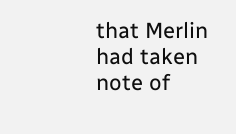that Merlin had taken note of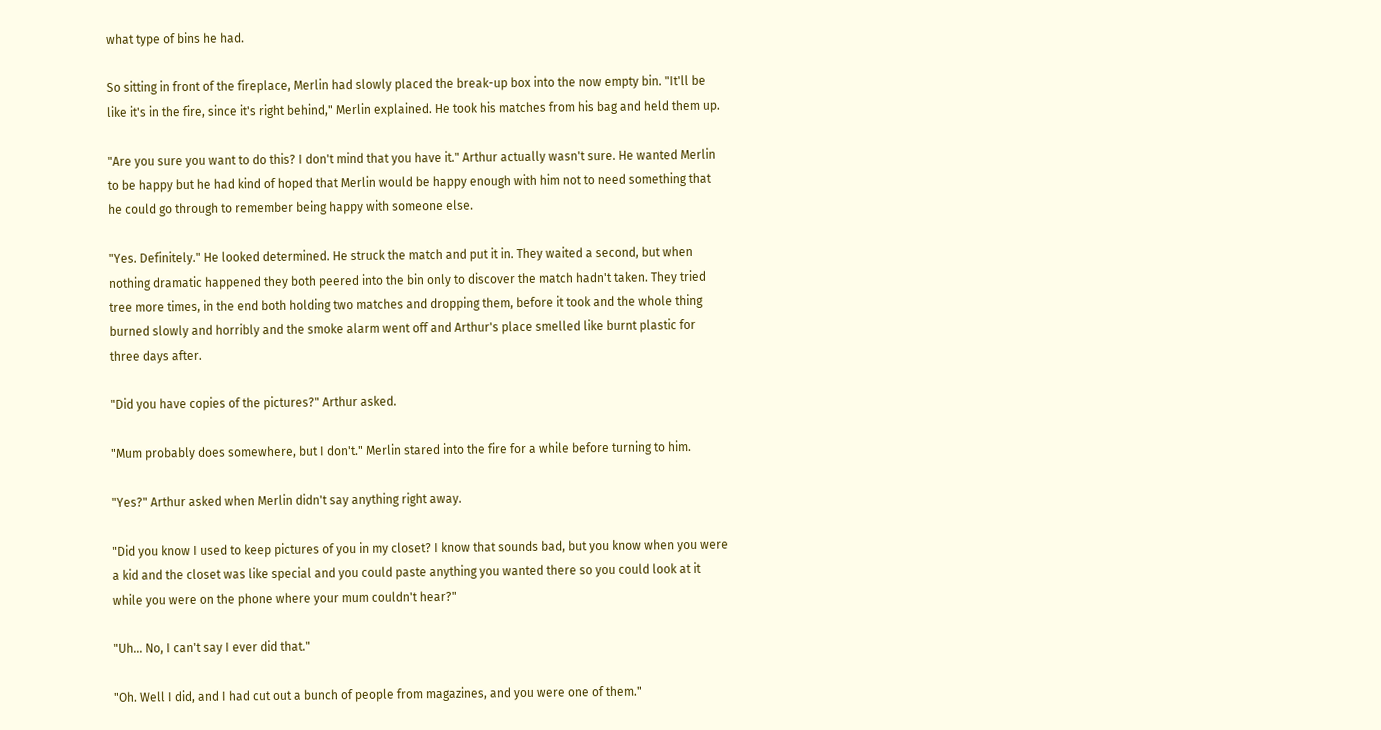what type of bins he had.

So sitting in front of the fireplace, Merlin had slowly placed the break-up box into the now empty bin. "It'll be like it's in the fire, since it's right behind," Merlin explained. He took his matches from his bag and held them up.

"Are you sure you want to do this? I don't mind that you have it." Arthur actually wasn't sure. He wanted Merlin to be happy but he had kind of hoped that Merlin would be happy enough with him not to need something that he could go through to remember being happy with someone else.

"Yes. Definitely." He looked determined. He struck the match and put it in. They waited a second, but when nothing dramatic happened they both peered into the bin only to discover the match hadn't taken. They tried tree more times, in the end both holding two matches and dropping them, before it took and the whole thing burned slowly and horribly and the smoke alarm went off and Arthur's place smelled like burnt plastic for three days after.

"Did you have copies of the pictures?" Arthur asked.

"Mum probably does somewhere, but I don't." Merlin stared into the fire for a while before turning to him.

"Yes?" Arthur asked when Merlin didn't say anything right away.

"Did you know I used to keep pictures of you in my closet? I know that sounds bad, but you know when you were a kid and the closet was like special and you could paste anything you wanted there so you could look at it while you were on the phone where your mum couldn't hear?"

"Uh... No, I can't say I ever did that."

"Oh. Well I did, and I had cut out a bunch of people from magazines, and you were one of them."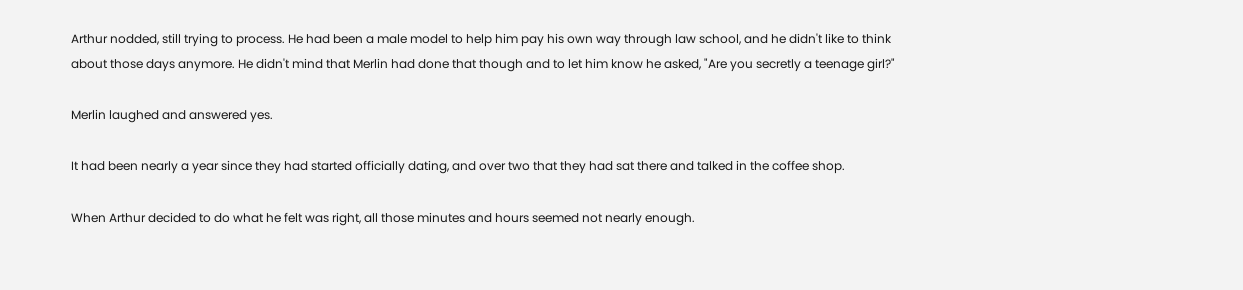Arthur nodded, still trying to process. He had been a male model to help him pay his own way through law school, and he didn't like to think about those days anymore. He didn't mind that Merlin had done that though and to let him know he asked, "Are you secretly a teenage girl?"

Merlin laughed and answered yes.

It had been nearly a year since they had started officially dating, and over two that they had sat there and talked in the coffee shop.

When Arthur decided to do what he felt was right, all those minutes and hours seemed not nearly enough.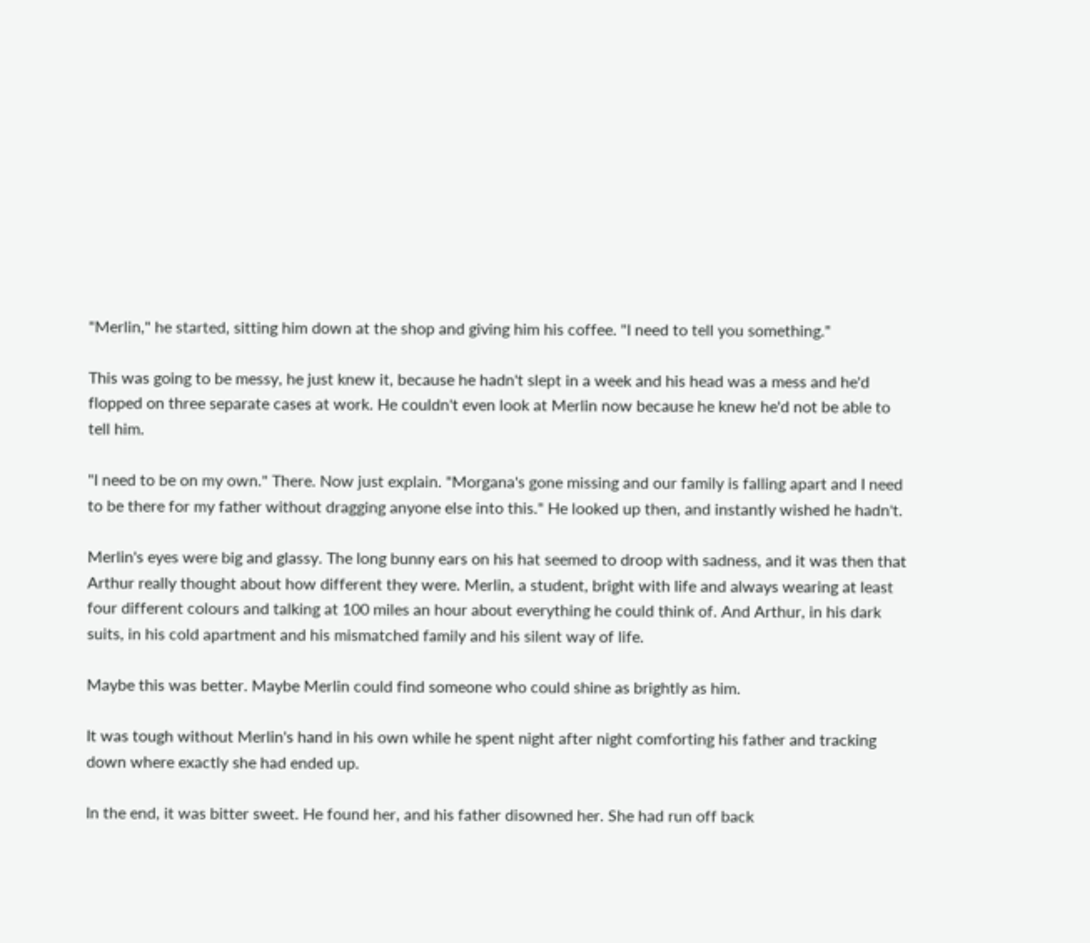"Merlin," he started, sitting him down at the shop and giving him his coffee. "I need to tell you something."

This was going to be messy, he just knew it, because he hadn't slept in a week and his head was a mess and he'd flopped on three separate cases at work. He couldn't even look at Merlin now because he knew he'd not be able to tell him.

"I need to be on my own." There. Now just explain. "Morgana's gone missing and our family is falling apart and I need to be there for my father without dragging anyone else into this." He looked up then, and instantly wished he hadn't.

Merlin's eyes were big and glassy. The long bunny ears on his hat seemed to droop with sadness, and it was then that Arthur really thought about how different they were. Merlin, a student, bright with life and always wearing at least four different colours and talking at 100 miles an hour about everything he could think of. And Arthur, in his dark suits, in his cold apartment and his mismatched family and his silent way of life.

Maybe this was better. Maybe Merlin could find someone who could shine as brightly as him.

It was tough without Merlin's hand in his own while he spent night after night comforting his father and tracking down where exactly she had ended up.

In the end, it was bitter sweet. He found her, and his father disowned her. She had run off back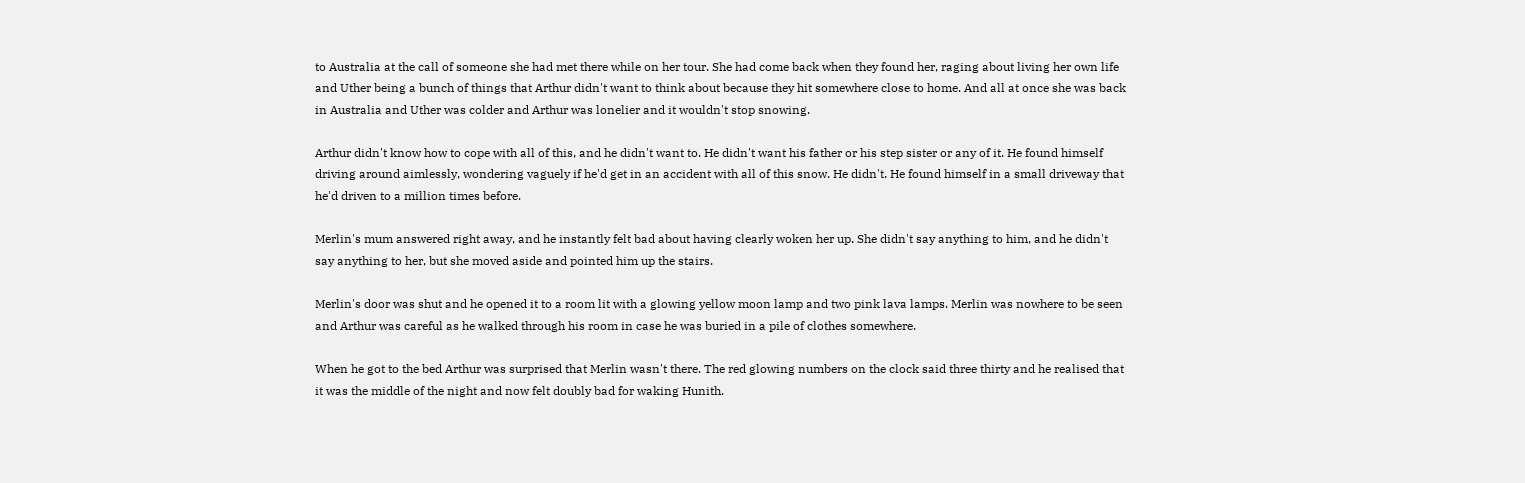to Australia at the call of someone she had met there while on her tour. She had come back when they found her, raging about living her own life and Uther being a bunch of things that Arthur didn't want to think about because they hit somewhere close to home. And all at once she was back in Australia and Uther was colder and Arthur was lonelier and it wouldn't stop snowing.

Arthur didn't know how to cope with all of this, and he didn't want to. He didn't want his father or his step sister or any of it. He found himself driving around aimlessly, wondering vaguely if he'd get in an accident with all of this snow. He didn't. He found himself in a small driveway that he'd driven to a million times before.

Merlin's mum answered right away, and he instantly felt bad about having clearly woken her up. She didn't say anything to him, and he didn't say anything to her, but she moved aside and pointed him up the stairs.

Merlin's door was shut and he opened it to a room lit with a glowing yellow moon lamp and two pink lava lamps. Merlin was nowhere to be seen and Arthur was careful as he walked through his room in case he was buried in a pile of clothes somewhere.

When he got to the bed Arthur was surprised that Merlin wasn't there. The red glowing numbers on the clock said three thirty and he realised that it was the middle of the night and now felt doubly bad for waking Hunith.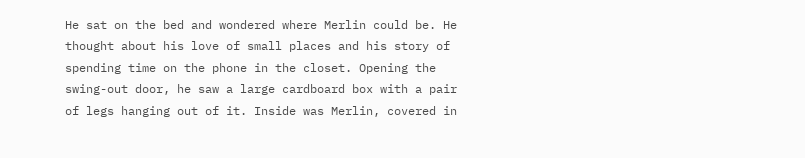He sat on the bed and wondered where Merlin could be. He thought about his love of small places and his story of spending time on the phone in the closet. Opening the swing-out door, he saw a large cardboard box with a pair of legs hanging out of it. Inside was Merlin, covered in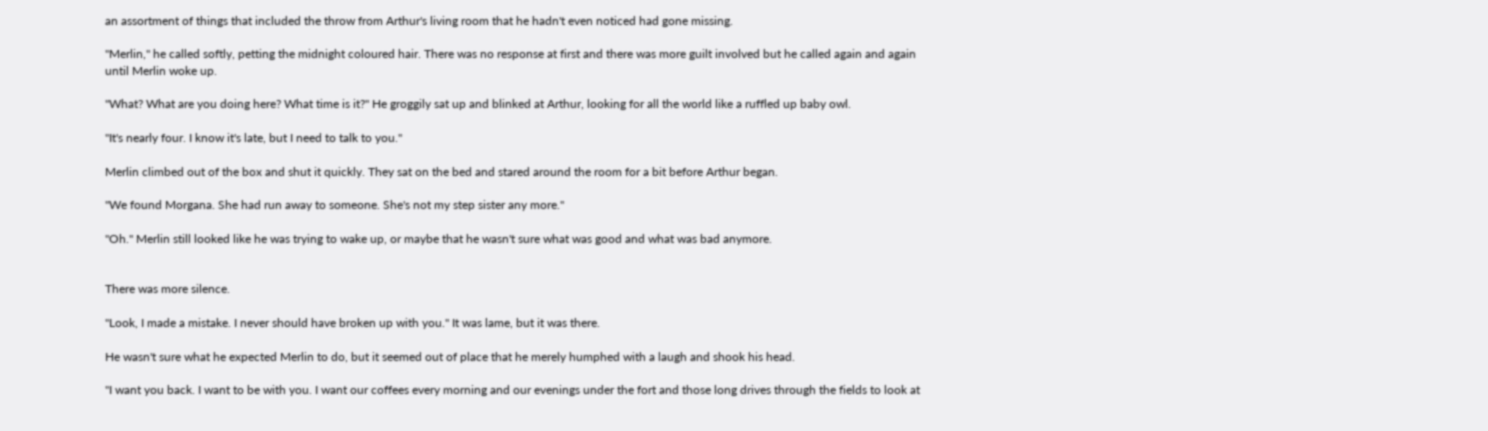an assortment of things that included the throw from Arthur's living room that he hadn't even noticed had gone missing.

"Merlin," he called softly, petting the midnight coloured hair. There was no response at first and there was more guilt involved but he called again and again until Merlin woke up.

"What? What are you doing here? What time is it?" He groggily sat up and blinked at Arthur, looking for all the world like a ruffled up baby owl.

"It's nearly four. I know it's late, but I need to talk to you."

Merlin climbed out of the box and shut it quickly. They sat on the bed and stared around the room for a bit before Arthur began.

"We found Morgana. She had run away to someone. She's not my step sister any more."

"Oh." Merlin still looked like he was trying to wake up, or maybe that he wasn't sure what was good and what was bad anymore.


There was more silence.

"Look, I made a mistake. I never should have broken up with you." It was lame, but it was there.

He wasn't sure what he expected Merlin to do, but it seemed out of place that he merely humphed with a laugh and shook his head.

"I want you back. I want to be with you. I want our coffees every morning and our evenings under the fort and those long drives through the fields to look at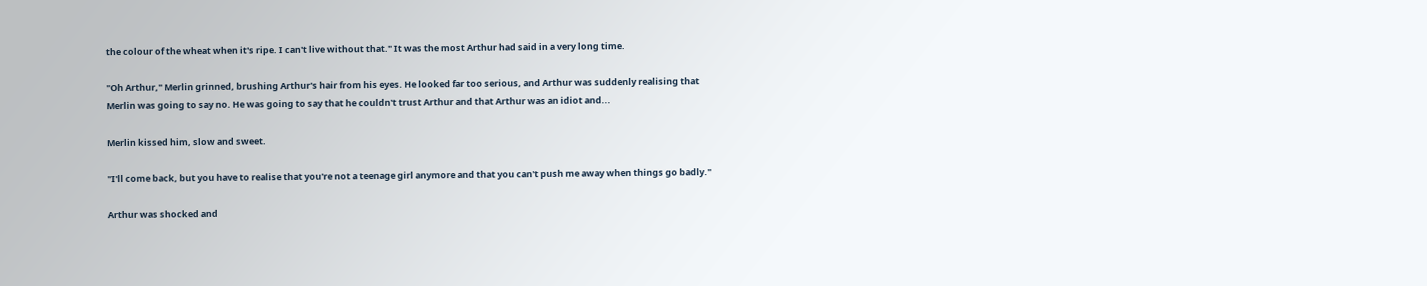the colour of the wheat when it's ripe. I can't live without that." It was the most Arthur had said in a very long time.

"Oh Arthur," Merlin grinned, brushing Arthur's hair from his eyes. He looked far too serious, and Arthur was suddenly realising that Merlin was going to say no. He was going to say that he couldn't trust Arthur and that Arthur was an idiot and...

Merlin kissed him, slow and sweet.

"I'll come back, but you have to realise that you're not a teenage girl anymore and that you can't push me away when things go badly."

Arthur was shocked and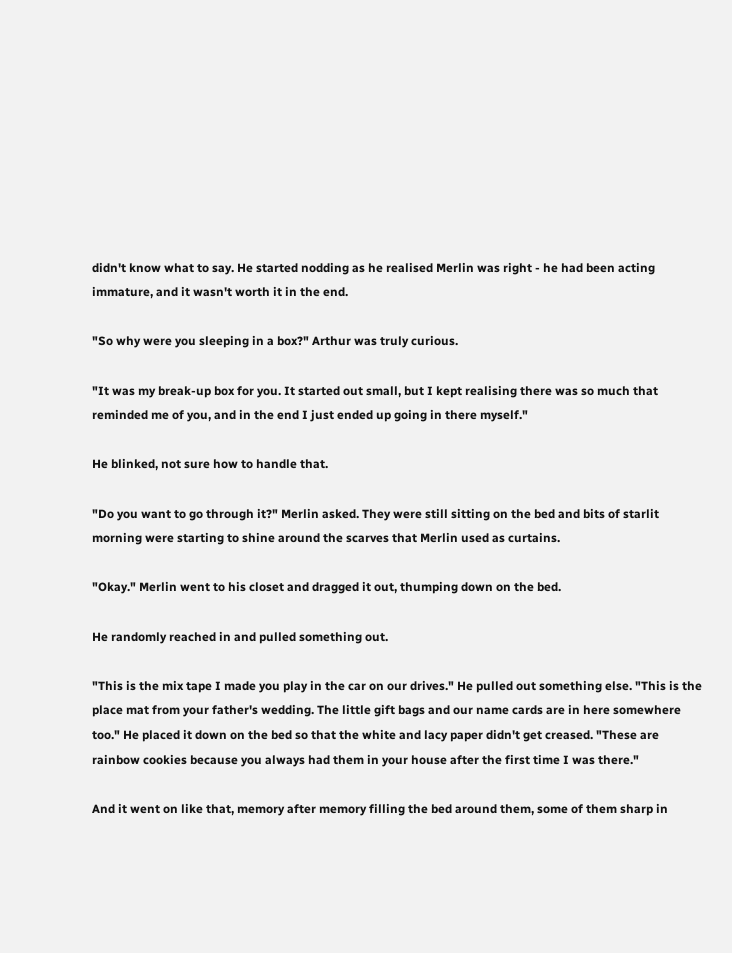didn't know what to say. He started nodding as he realised Merlin was right - he had been acting immature, and it wasn't worth it in the end.

"So why were you sleeping in a box?" Arthur was truly curious.

"It was my break-up box for you. It started out small, but I kept realising there was so much that reminded me of you, and in the end I just ended up going in there myself."

He blinked, not sure how to handle that.

"Do you want to go through it?" Merlin asked. They were still sitting on the bed and bits of starlit morning were starting to shine around the scarves that Merlin used as curtains.

"Okay." Merlin went to his closet and dragged it out, thumping down on the bed.

He randomly reached in and pulled something out.

"This is the mix tape I made you play in the car on our drives." He pulled out something else. "This is the place mat from your father's wedding. The little gift bags and our name cards are in here somewhere too." He placed it down on the bed so that the white and lacy paper didn't get creased. "These are rainbow cookies because you always had them in your house after the first time I was there."

And it went on like that, memory after memory filling the bed around them, some of them sharp in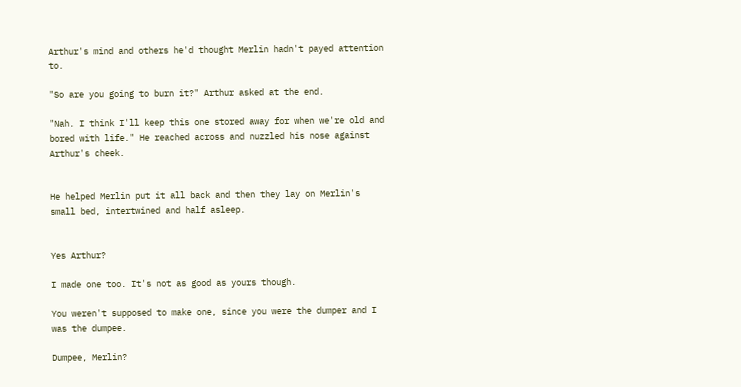Arthur's mind and others he'd thought Merlin hadn't payed attention to.

"So are you going to burn it?" Arthur asked at the end.

"Nah. I think I'll keep this one stored away for when we're old and bored with life." He reached across and nuzzled his nose against Arthur's cheek.


He helped Merlin put it all back and then they lay on Merlin's small bed, intertwined and half asleep.


Yes Arthur?

I made one too. It's not as good as yours though.

You weren't supposed to make one, since you were the dumper and I was the dumpee.

Dumpee, Merlin?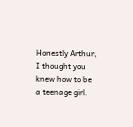Honestly Arthur, I thought you knew how to be a teenage girl.